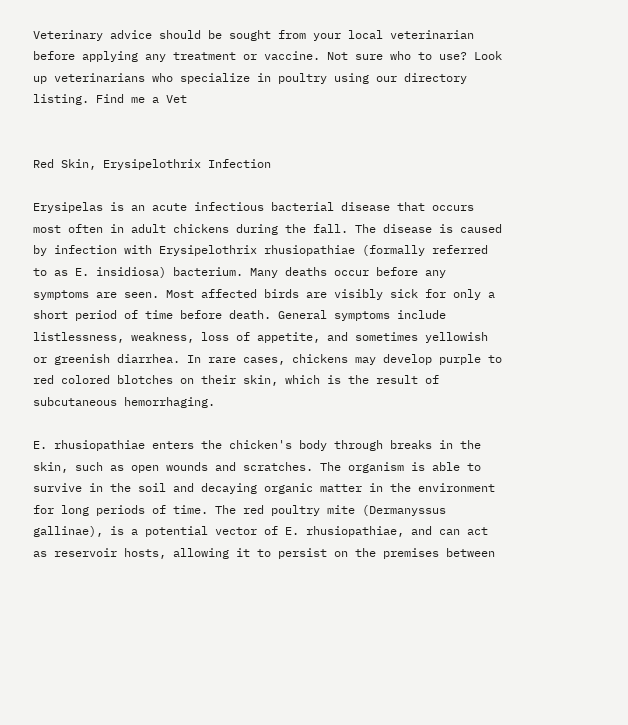Veterinary advice should be sought from your local veterinarian before applying any treatment or vaccine. Not sure who to use? Look up veterinarians who specialize in poultry using our directory listing. Find me a Vet


Red Skin, Erysipelothrix Infection

Erysipelas is an acute infectious bacterial disease that occurs most often in adult chickens during the fall. The disease is caused by infection with Erysipelothrix rhusiopathiae (formally referred to as E. insidiosa) bacterium. Many deaths occur before any symptoms are seen. Most affected birds are visibly sick for only a short period of time before death. General symptoms include listlessness, weakness, loss of appetite, and sometimes yellowish or greenish diarrhea. In rare cases, chickens may develop purple to red colored blotches on their skin, which is the result of subcutaneous hemorrhaging.

E. rhusiopathiae enters the chicken's body through breaks in the skin, such as open wounds and scratches. The organism is able to survive in the soil and decaying organic matter in the environment for long periods of time. The red poultry mite (Dermanyssus gallinae), is a potential vector of E. rhusiopathiae, and can act as reservoir hosts, allowing it to persist on the premises between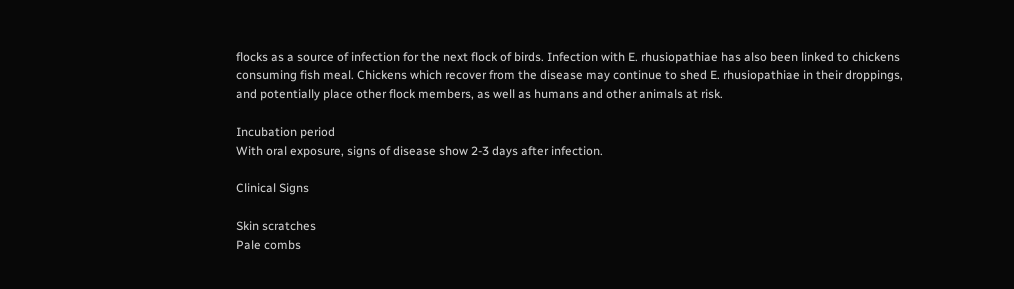flocks as a source of infection for the next flock of birds. Infection with E. rhusiopathiae has also been linked to chickens consuming fish meal. Chickens which recover from the disease may continue to shed E. rhusiopathiae in their droppings, and potentially place other flock members, as well as humans and other animals at risk.

Incubation period
With oral exposure, signs of disease show 2-3 days after infection.

Clinical Signs

Skin scratches
Pale combs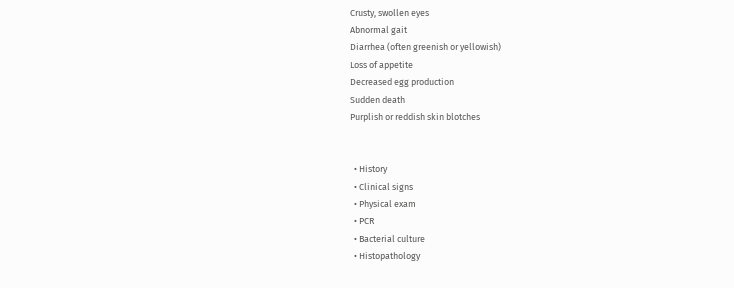Crusty, swollen eyes
Abnormal gait
Diarrhea (often greenish or yellowish)
Loss of appetite
Decreased egg production
Sudden death
Purplish or reddish skin blotches


  • History
  • Clinical signs
  • Physical exam
  • PCR
  • Bacterial culture
  • Histopathology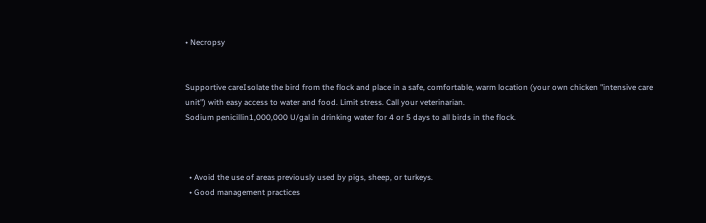• Necropsy


Supportive careIsolate the bird from the flock and place in a safe, comfortable, warm location (your own chicken "intensive care unit") with easy access to water and food. Limit stress. Call your veterinarian.
Sodium penicillin1,000,000 U/gal in drinking water for 4 or 5 days to all birds in the flock.



  • Avoid the use of areas previously used by pigs, sheep, or turkeys.
  • Good management practices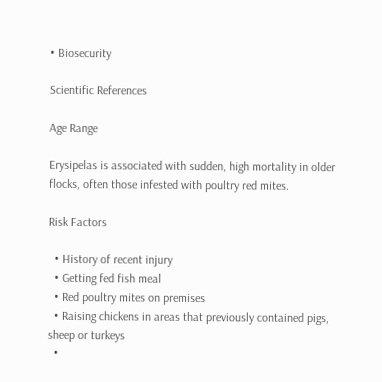• Biosecurity

Scientific References

Age Range

Erysipelas is associated with sudden, high mortality in older flocks, often those infested with poultry red mites.

Risk Factors

  • History of recent injury
  • Getting fed fish meal
  • Red poultry mites on premises
  • Raising chickens in areas that previously contained pigs, sheep or turkeys
  •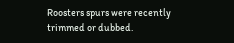Roosters spurs were recently trimmed or dubbed.